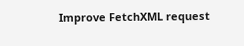Improve FetchXML request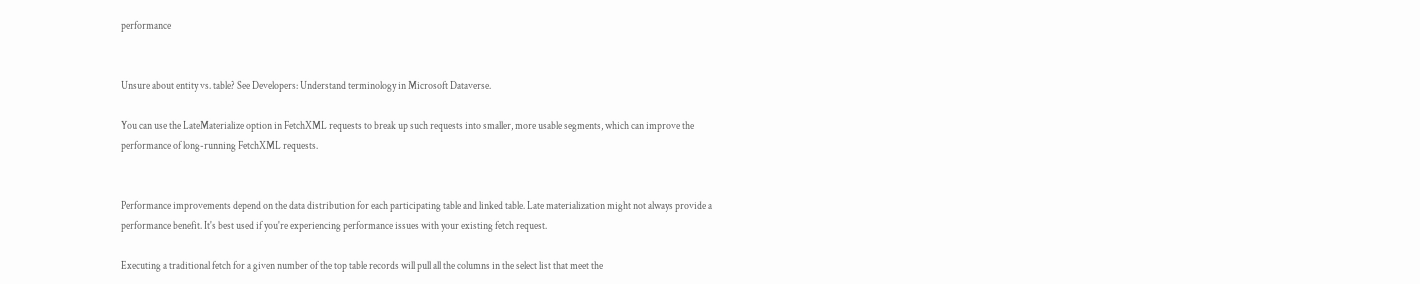performance


Unsure about entity vs. table? See Developers: Understand terminology in Microsoft Dataverse.

You can use the LateMaterialize option in FetchXML requests to break up such requests into smaller, more usable segments, which can improve the performance of long-running FetchXML requests.


Performance improvements depend on the data distribution for each participating table and linked table. Late materialization might not always provide a performance benefit. It's best used if you're experiencing performance issues with your existing fetch request.

Executing a traditional fetch for a given number of the top table records will pull all the columns in the select list that meet the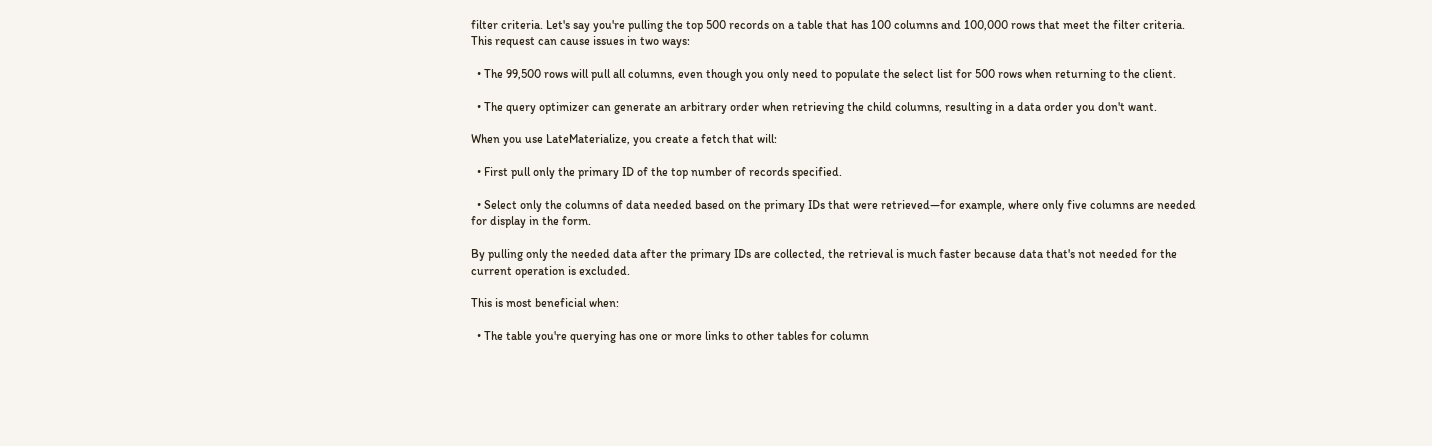filter criteria. Let's say you're pulling the top 500 records on a table that has 100 columns and 100,000 rows that meet the filter criteria. This request can cause issues in two ways:

  • The 99,500 rows will pull all columns, even though you only need to populate the select list for 500 rows when returning to the client.

  • The query optimizer can generate an arbitrary order when retrieving the child columns, resulting in a data order you don't want.

When you use LateMaterialize, you create a fetch that will:

  • First pull only the primary ID of the top number of records specified.

  • Select only the columns of data needed based on the primary IDs that were retrieved—for example, where only five columns are needed for display in the form.

By pulling only the needed data after the primary IDs are collected, the retrieval is much faster because data that's not needed for the current operation is excluded.

This is most beneficial when:

  • The table you're querying has one or more links to other tables for column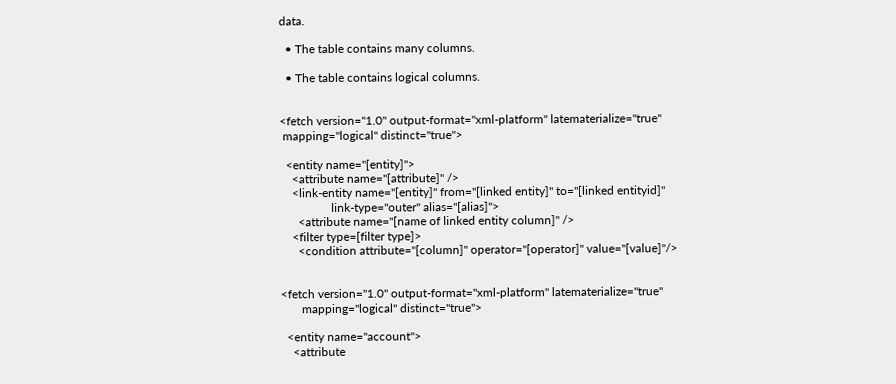data.

  • The table contains many columns.

  • The table contains logical columns.


<fetch version="1.0" output-format="xml-platform" latematerialize="true"
 mapping="logical" distinct="true">

  <entity name="[entity]">
    <attribute name="[attribute]" />
    <link-entity name="[entity]" from="[linked entity]" to="[linked entityid]"
                 link-type="outer" alias="[alias]">
      <attribute name="[name of linked entity column]" />
    <filter type=[filter type]>
      <condition attribute="[column]" operator="[operator]" value="[value]"/>


<fetch version="1.0" output-format="xml-platform" latematerialize="true"
       mapping="logical" distinct="true">

  <entity name="account">
    <attribute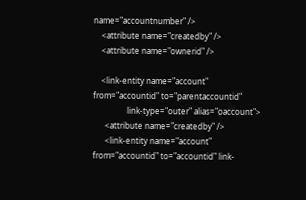name="accountnumber" />
    <attribute name="createdby" />
    <attribute name="ownerid" />

    <link-entity name="account" from="accountid" to="parentaccountid"
                 link-type="outer" alias="oaccount">
      <attribute name="createdby" />
      <link-entity name="account" from="accountid" to="accountid" link-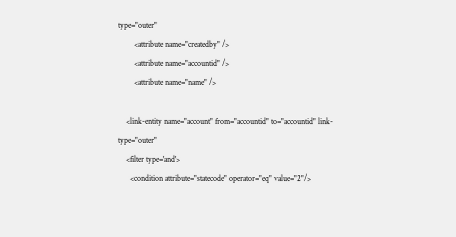type="outer"
        <attribute name="createdby" />
        <attribute name="accountid" />
        <attribute name="name" />

    <link-entity name="account" from="accountid" to="accountid" link-type="outer"
    <filter type='and'>
      <condition attribute="statecode" operator="eq" value="2"/>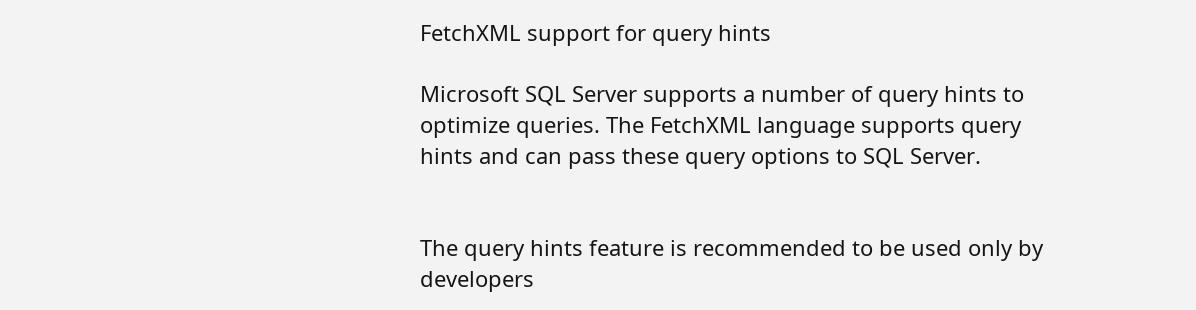FetchXML support for query hints

Microsoft SQL Server supports a number of query hints to optimize queries. The FetchXML language supports query hints and can pass these query options to SQL Server.


The query hints feature is recommended to be used only by developers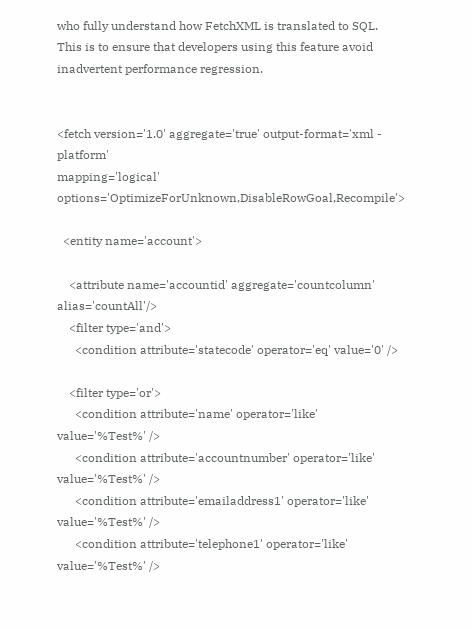who fully understand how FetchXML is translated to SQL. This is to ensure that developers using this feature avoid inadvertent performance regression.


<fetch version='1.0' aggregate='true' output-format='xml - platform'
mapping='logical' options='OptimizeForUnknown,DisableRowGoal,Recompile'>

  <entity name='account'>

    <attribute name='accountid' aggregate='countcolumn' alias='countAll'/>
    <filter type='and'>
      <condition attribute='statecode' operator='eq' value='0' />

    <filter type='or'>
      <condition attribute='name' operator='like' value='%Test%' />
      <condition attribute='accountnumber' operator='like' value='%Test%' />
      <condition attribute='emailaddress1' operator='like' value='%Test%' />
      <condition attribute='telephone1' operator='like' value='%Test%' />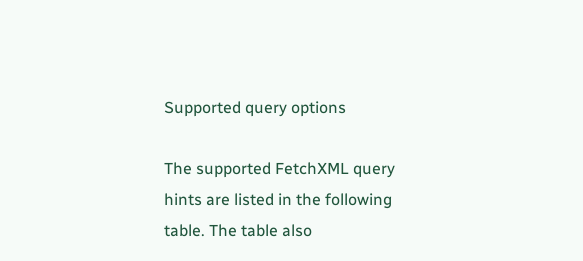Supported query options

The supported FetchXML query hints are listed in the following table. The table also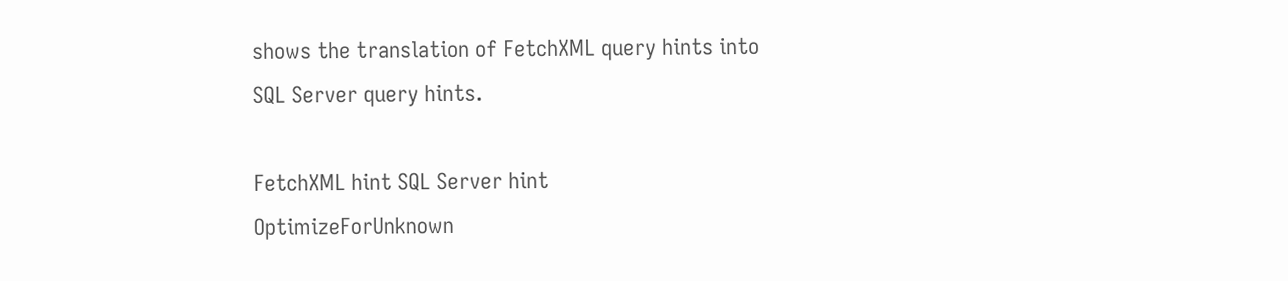shows the translation of FetchXML query hints into SQL Server query hints.

FetchXML hint SQL Server hint
OptimizeForUnknown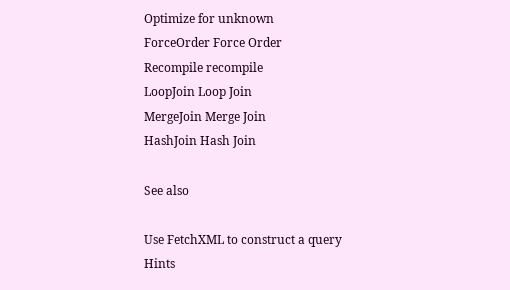Optimize for unknown
ForceOrder Force Order
Recompile recompile
LoopJoin Loop Join
MergeJoin Merge Join
HashJoin Hash Join

See also

Use FetchXML to construct a query
Hints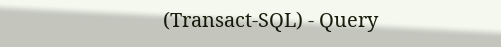(Transact-SQL) - Query